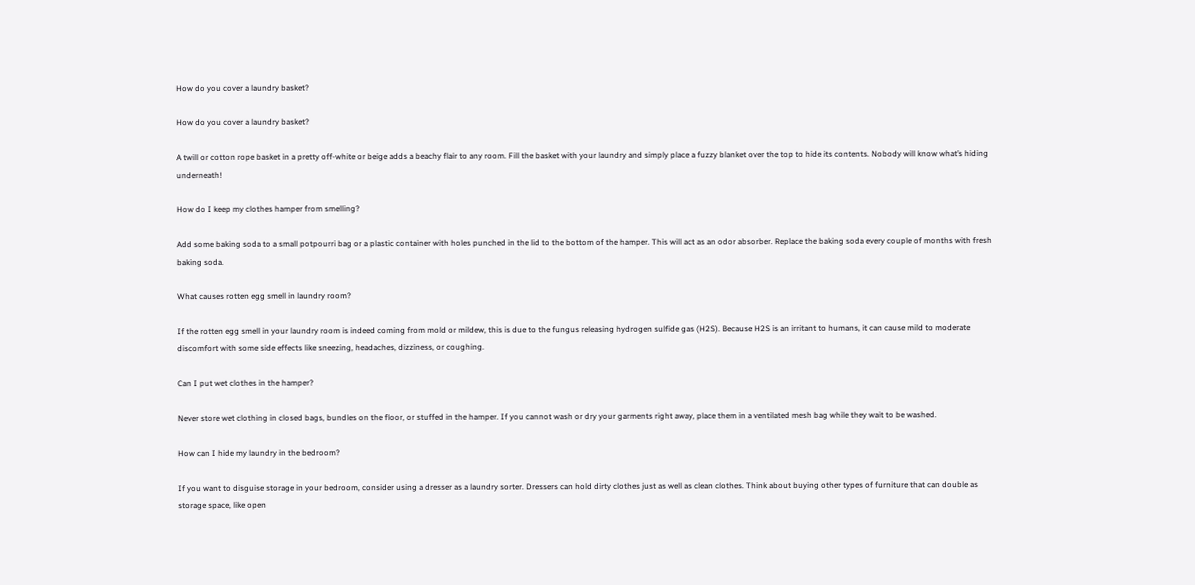How do you cover a laundry basket?

How do you cover a laundry basket?

A twill or cotton rope basket in a pretty off-white or beige adds a beachy flair to any room. Fill the basket with your laundry and simply place a fuzzy blanket over the top to hide its contents. Nobody will know what’s hiding underneath!

How do I keep my clothes hamper from smelling?

Add some baking soda to a small potpourri bag or a plastic container with holes punched in the lid to the bottom of the hamper. This will act as an odor absorber. Replace the baking soda every couple of months with fresh baking soda.

What causes rotten egg smell in laundry room?

If the rotten egg smell in your laundry room is indeed coming from mold or mildew, this is due to the fungus releasing hydrogen sulfide gas (H2S). Because H2S is an irritant to humans, it can cause mild to moderate discomfort with some side effects like sneezing, headaches, dizziness, or coughing.

Can I put wet clothes in the hamper?

Never store wet clothing in closed bags, bundles on the floor, or stuffed in the hamper. If you cannot wash or dry your garments right away, place them in a ventilated mesh bag while they wait to be washed.

How can I hide my laundry in the bedroom?

If you want to disguise storage in your bedroom, consider using a dresser as a laundry sorter. Dressers can hold dirty clothes just as well as clean clothes. Think about buying other types of furniture that can double as storage space, like open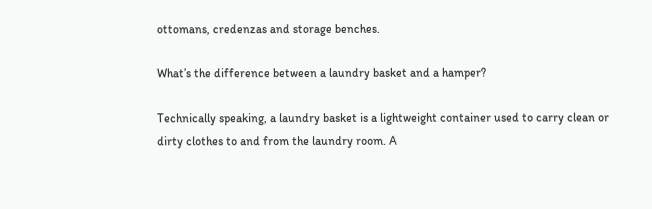ottomans, credenzas and storage benches.

What’s the difference between a laundry basket and a hamper?

Technically speaking, a laundry basket is a lightweight container used to carry clean or dirty clothes to and from the laundry room. A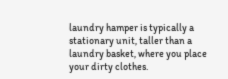laundry hamper is typically a stationary unit, taller than a laundry basket, where you place your dirty clothes.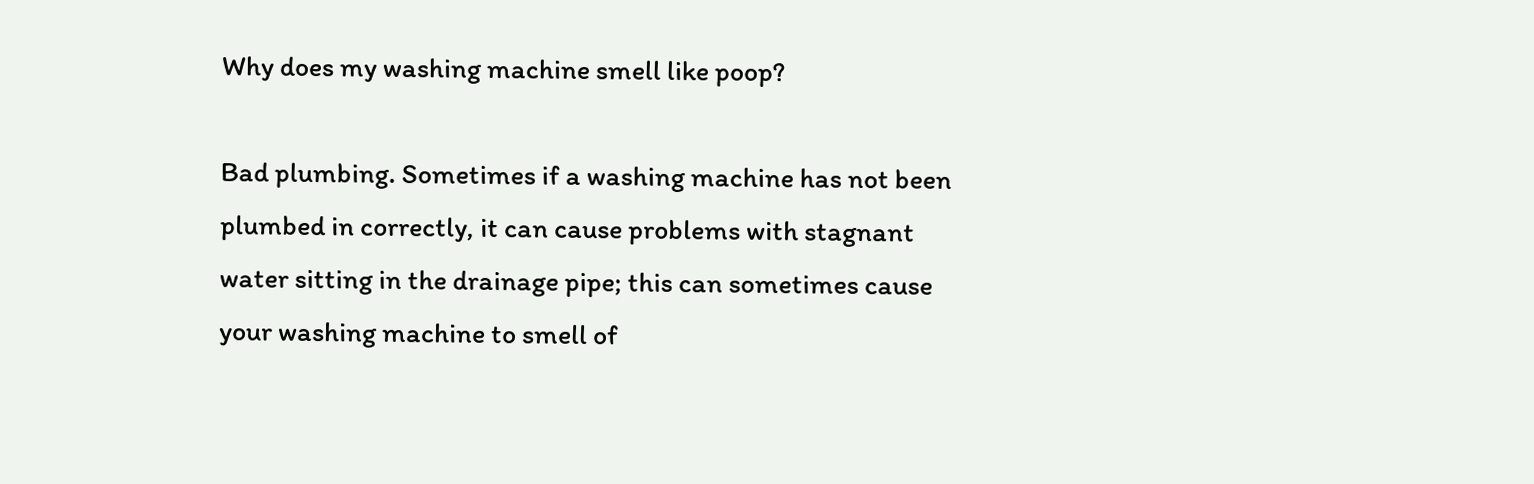Why does my washing machine smell like poop?

Bad plumbing. Sometimes if a washing machine has not been plumbed in correctly, it can cause problems with stagnant water sitting in the drainage pipe; this can sometimes cause your washing machine to smell of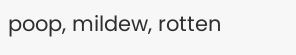poop, mildew, rotten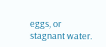eggs, or stagnant water.